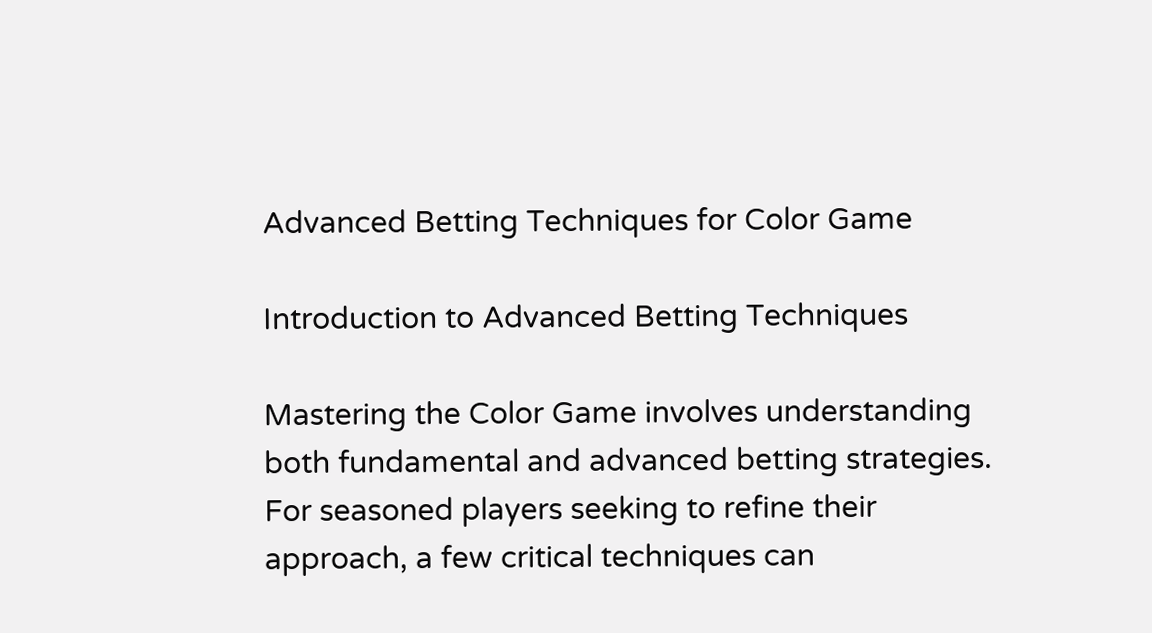Advanced Betting Techniques for Color Game

Introduction to Advanced Betting Techniques

Mastering the Color Game involves understanding both fundamental and advanced betting strategies. For seasoned players seeking to refine their approach, a few critical techniques can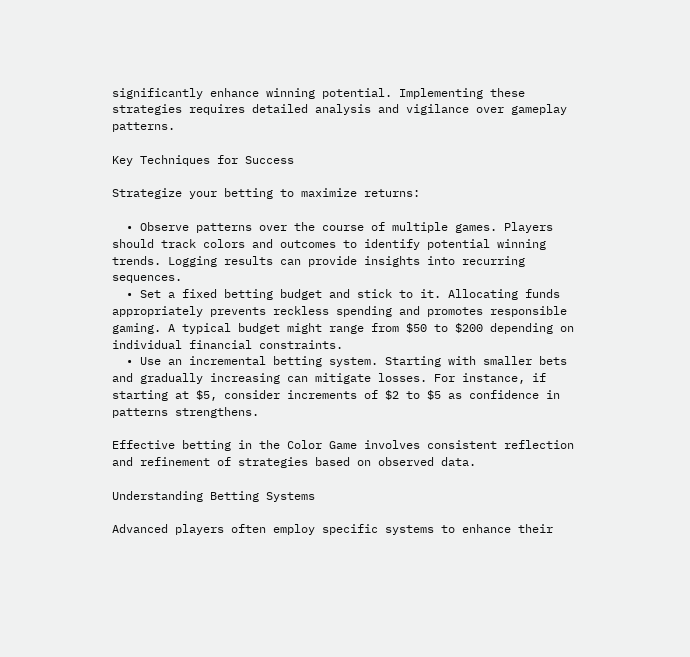significantly enhance winning potential. Implementing these strategies requires detailed analysis and vigilance over gameplay patterns.

Key Techniques for Success

Strategize your betting to maximize returns:

  • Observe patterns over the course of multiple games. Players should track colors and outcomes to identify potential winning trends. Logging results can provide insights into recurring sequences.
  • Set a fixed betting budget and stick to it. Allocating funds appropriately prevents reckless spending and promotes responsible gaming. A typical budget might range from $50 to $200 depending on individual financial constraints.
  • Use an incremental betting system. Starting with smaller bets and gradually increasing can mitigate losses. For instance, if starting at $5, consider increments of $2 to $5 as confidence in patterns strengthens.

Effective betting in the Color Game involves consistent reflection and refinement of strategies based on observed data.

Understanding Betting Systems

Advanced players often employ specific systems to enhance their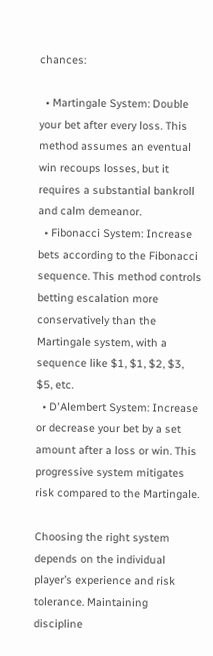chances:

  • Martingale System: Double your bet after every loss. This method assumes an eventual win recoups losses, but it requires a substantial bankroll and calm demeanor.
  • Fibonacci System: Increase bets according to the Fibonacci sequence. This method controls betting escalation more conservatively than the Martingale system, with a sequence like $1, $1, $2, $3, $5, etc.
  • D'Alembert System: Increase or decrease your bet by a set amount after a loss or win. This progressive system mitigates risk compared to the Martingale.

Choosing the right system depends on the individual player’s experience and risk tolerance. Maintaining discipline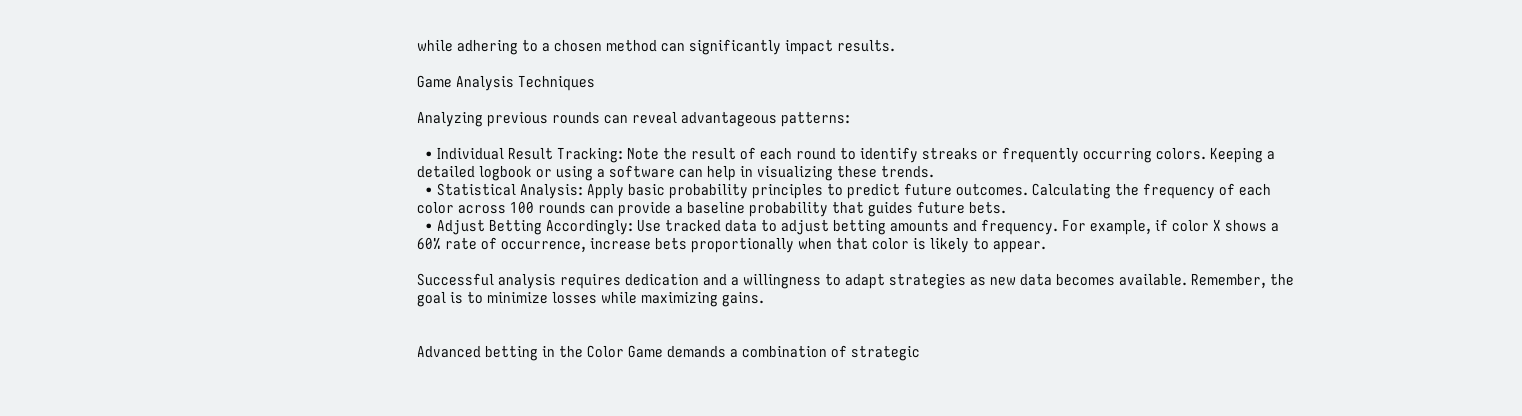while adhering to a chosen method can significantly impact results.

Game Analysis Techniques

Analyzing previous rounds can reveal advantageous patterns:

  • Individual Result Tracking: Note the result of each round to identify streaks or frequently occurring colors. Keeping a detailed logbook or using a software can help in visualizing these trends.
  • Statistical Analysis: Apply basic probability principles to predict future outcomes. Calculating the frequency of each color across 100 rounds can provide a baseline probability that guides future bets.
  • Adjust Betting Accordingly: Use tracked data to adjust betting amounts and frequency. For example, if color X shows a 60% rate of occurrence, increase bets proportionally when that color is likely to appear.

Successful analysis requires dedication and a willingness to adapt strategies as new data becomes available. Remember, the goal is to minimize losses while maximizing gains.


Advanced betting in the Color Game demands a combination of strategic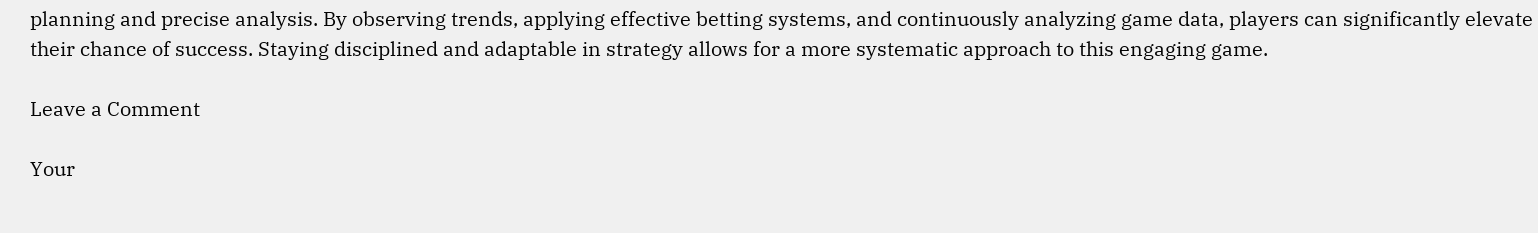planning and precise analysis. By observing trends, applying effective betting systems, and continuously analyzing game data, players can significantly elevate their chance of success. Staying disciplined and adaptable in strategy allows for a more systematic approach to this engaging game.

Leave a Comment

Your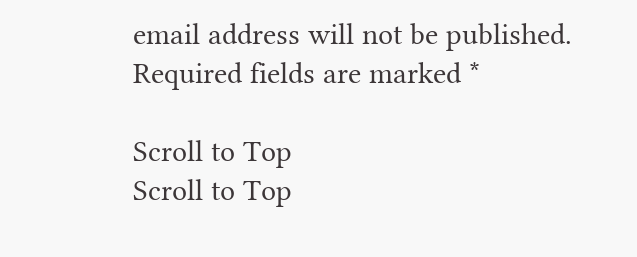email address will not be published. Required fields are marked *

Scroll to Top
Scroll to Top